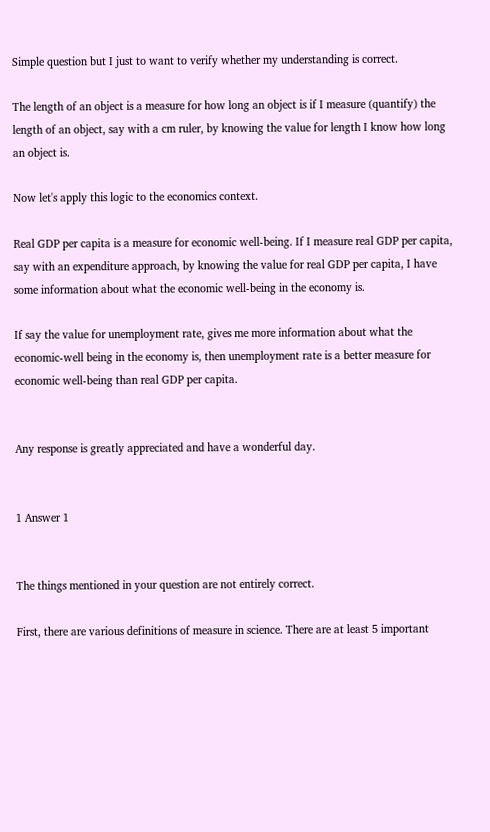Simple question but I just to want to verify whether my understanding is correct.

The length of an object is a measure for how long an object is if I measure (quantify) the length of an object, say with a cm ruler, by knowing the value for length I know how long an object is.

Now let's apply this logic to the economics context.

Real GDP per capita is a measure for economic well-being. If I measure real GDP per capita, say with an expenditure approach, by knowing the value for real GDP per capita, I have some information about what the economic well-being in the economy is.

If say the value for unemployment rate, gives me more information about what the economic-well being in the economy is, then unemployment rate is a better measure for economic well-being than real GDP per capita.


Any response is greatly appreciated and have a wonderful day.


1 Answer 1


The things mentioned in your question are not entirely correct.

First, there are various definitions of measure in science. There are at least 5 important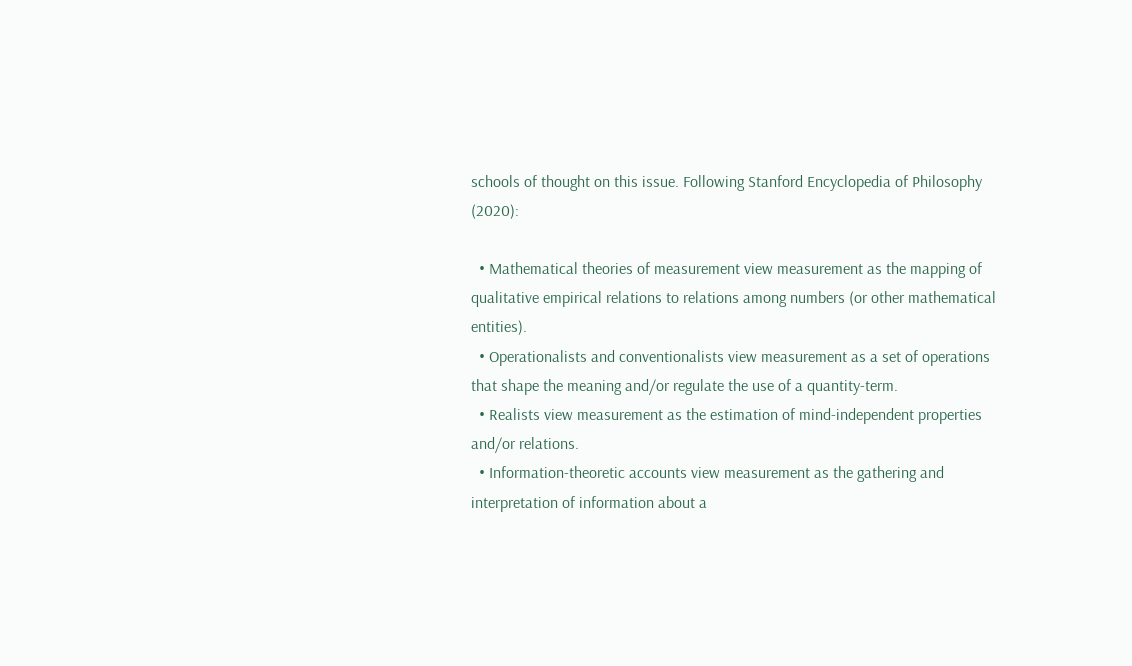schools of thought on this issue. Following Stanford Encyclopedia of Philosophy (2020):

  • Mathematical theories of measurement view measurement as the mapping of qualitative empirical relations to relations among numbers (or other mathematical entities).
  • Operationalists and conventionalists view measurement as a set of operations that shape the meaning and/or regulate the use of a quantity-term.
  • Realists view measurement as the estimation of mind-independent properties and/or relations.
  • Information-theoretic accounts view measurement as the gathering and interpretation of information about a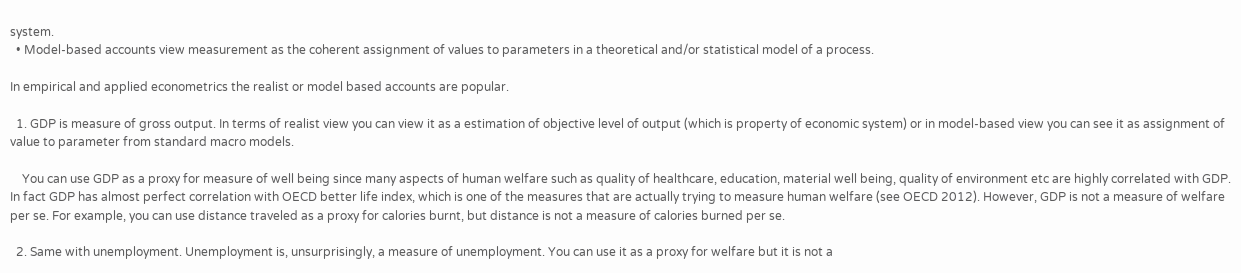system.
  • Model-based accounts view measurement as the coherent assignment of values to parameters in a theoretical and/or statistical model of a process.

In empirical and applied econometrics the realist or model based accounts are popular.

  1. GDP is measure of gross output. In terms of realist view you can view it as a estimation of objective level of output (which is property of economic system) or in model-based view you can see it as assignment of value to parameter from standard macro models.

    You can use GDP as a proxy for measure of well being since many aspects of human welfare such as quality of healthcare, education, material well being, quality of environment etc are highly correlated with GDP. In fact GDP has almost perfect correlation with OECD better life index, which is one of the measures that are actually trying to measure human welfare (see OECD 2012). However, GDP is not a measure of welfare per se. For example, you can use distance traveled as a proxy for calories burnt, but distance is not a measure of calories burned per se.

  2. Same with unemployment. Unemployment is, unsurprisingly, a measure of unemployment. You can use it as a proxy for welfare but it is not a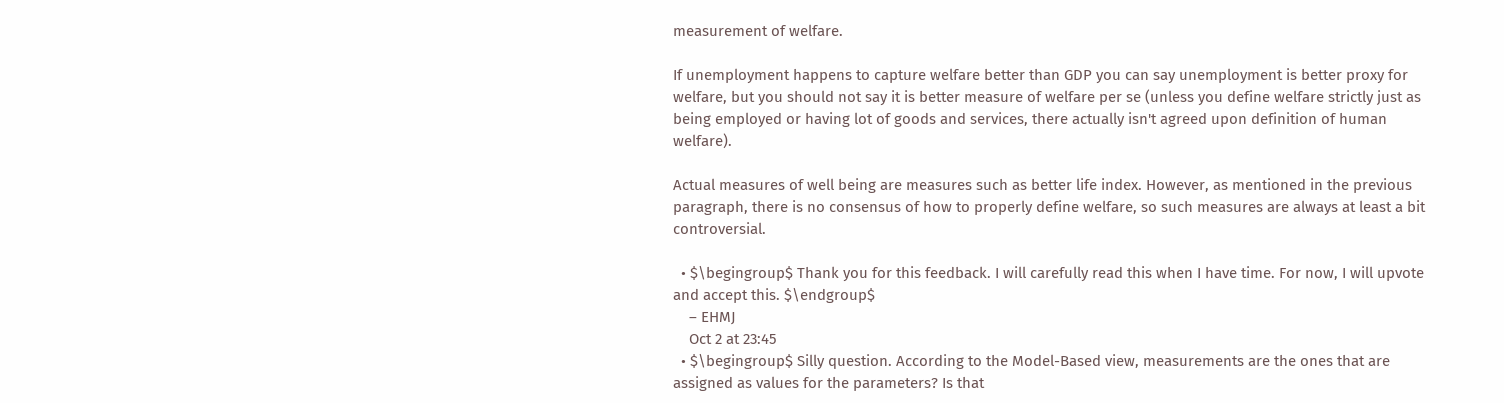measurement of welfare.

If unemployment happens to capture welfare better than GDP you can say unemployment is better proxy for welfare, but you should not say it is better measure of welfare per se (unless you define welfare strictly just as being employed or having lot of goods and services, there actually isn't agreed upon definition of human welfare).

Actual measures of well being are measures such as better life index. However, as mentioned in the previous paragraph, there is no consensus of how to properly define welfare, so such measures are always at least a bit controversial.

  • $\begingroup$ Thank you for this feedback. I will carefully read this when I have time. For now, I will upvote and accept this. $\endgroup$
    – EHMJ
    Oct 2 at 23:45
  • $\begingroup$ Silly question. According to the Model-Based view, measurements are the ones that are assigned as values for the parameters? Is that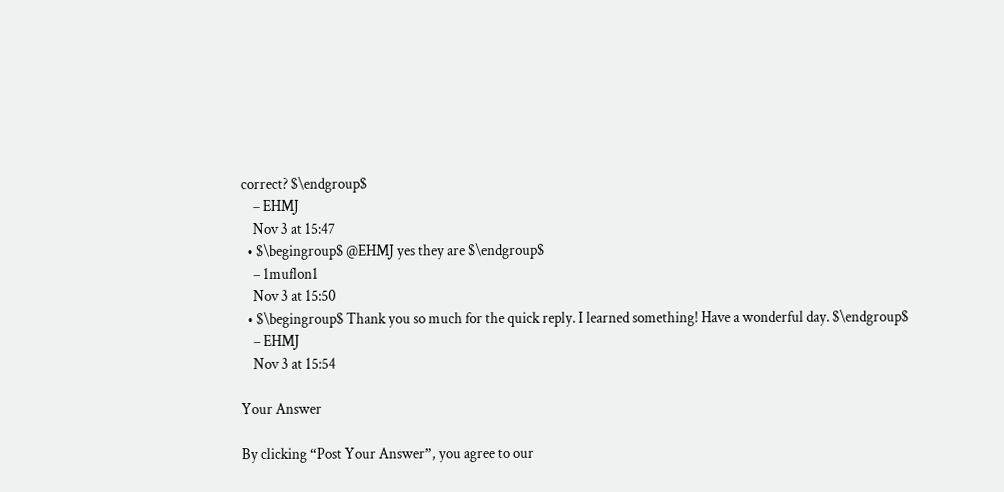correct? $\endgroup$
    – EHMJ
    Nov 3 at 15:47
  • $\begingroup$ @EHMJ yes they are $\endgroup$
    – 1muflon1
    Nov 3 at 15:50
  • $\begingroup$ Thank you so much for the quick reply. I learned something! Have a wonderful day. $\endgroup$
    – EHMJ
    Nov 3 at 15:54

Your Answer

By clicking “Post Your Answer”, you agree to our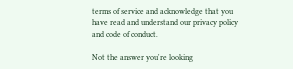terms of service and acknowledge that you have read and understand our privacy policy and code of conduct.

Not the answer you're looking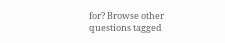for? Browse other questions tagged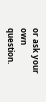or ask your own question.